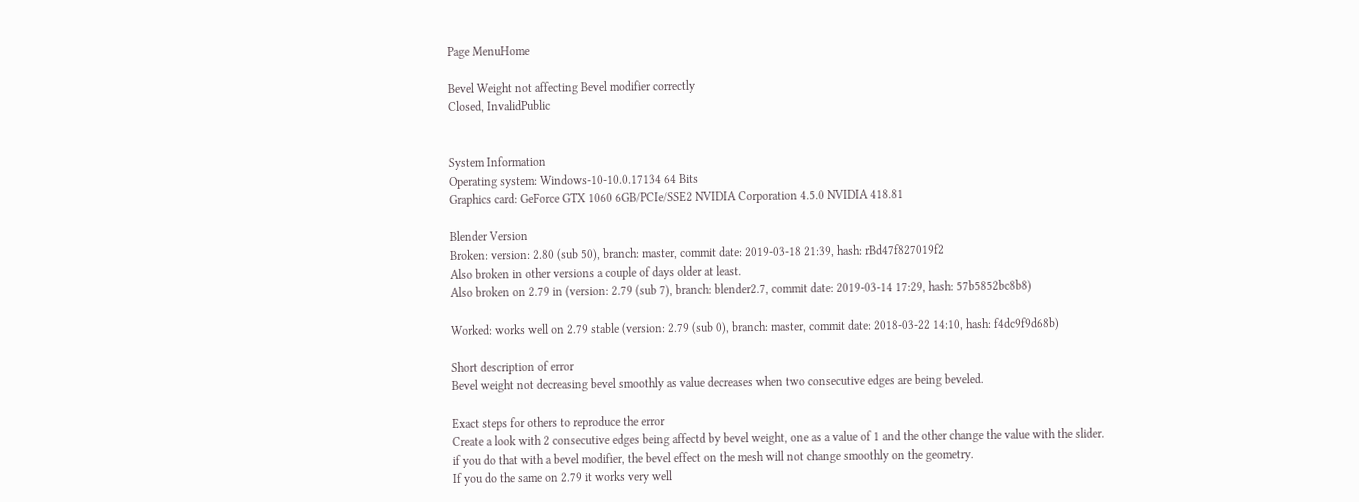Page MenuHome

Bevel Weight not affecting Bevel modifier correctly
Closed, InvalidPublic


System Information
Operating system: Windows-10-10.0.17134 64 Bits
Graphics card: GeForce GTX 1060 6GB/PCIe/SSE2 NVIDIA Corporation 4.5.0 NVIDIA 418.81

Blender Version
Broken: version: 2.80 (sub 50), branch: master, commit date: 2019-03-18 21:39, hash: rBd47f827019f2
Also broken in other versions a couple of days older at least.
Also broken on 2.79 in (version: 2.79 (sub 7), branch: blender2.7, commit date: 2019-03-14 17:29, hash: 57b5852bc8b8)

Worked: works well on 2.79 stable (version: 2.79 (sub 0), branch: master, commit date: 2018-03-22 14:10, hash: f4dc9f9d68b)

Short description of error
Bevel weight not decreasing bevel smoothly as value decreases when two consecutive edges are being beveled.

Exact steps for others to reproduce the error
Create a look with 2 consecutive edges being affectd by bevel weight, one as a value of 1 and the other change the value with the slider.
if you do that with a bevel modifier, the bevel effect on the mesh will not change smoothly on the geometry.
If you do the same on 2.79 it works very well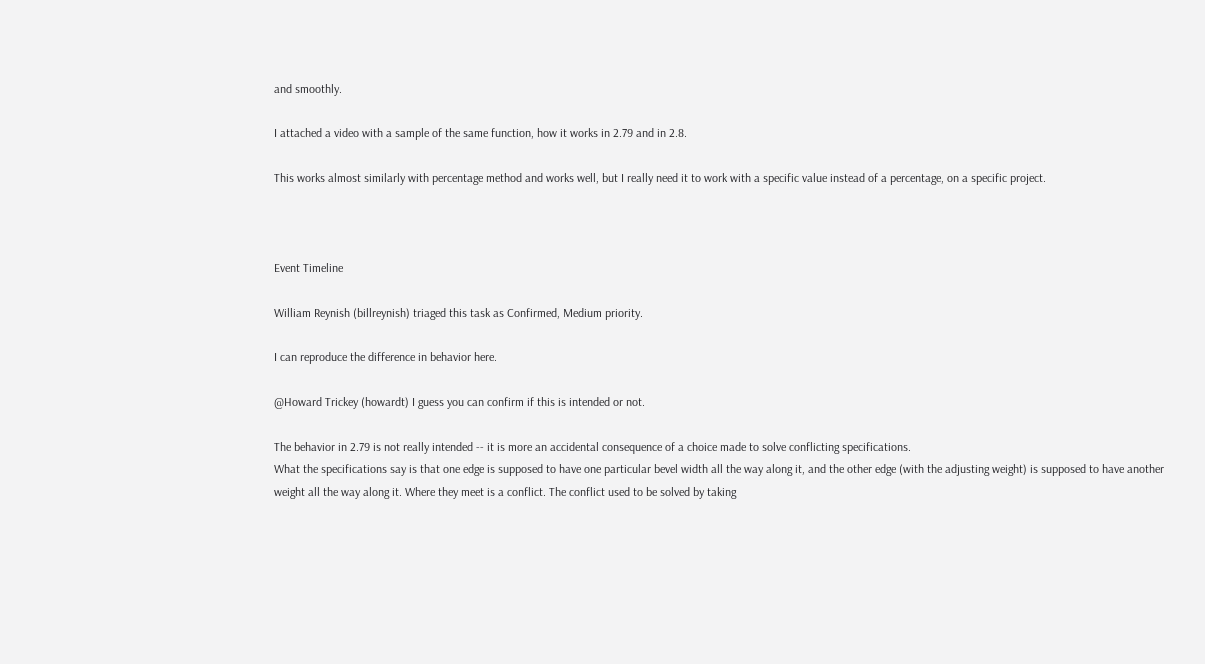and smoothly.

I attached a video with a sample of the same function, how it works in 2.79 and in 2.8.

This works almost similarly with percentage method and works well, but I really need it to work with a specific value instead of a percentage, on a specific project.



Event Timeline

William Reynish (billreynish) triaged this task as Confirmed, Medium priority.

I can reproduce the difference in behavior here.

@Howard Trickey (howardt) I guess you can confirm if this is intended or not.

The behavior in 2.79 is not really intended -- it is more an accidental consequence of a choice made to solve conflicting specifications.
What the specifications say is that one edge is supposed to have one particular bevel width all the way along it, and the other edge (with the adjusting weight) is supposed to have another weight all the way along it. Where they meet is a conflict. The conflict used to be solved by taking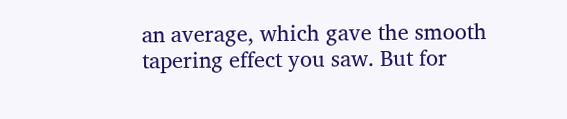an average, which gave the smooth tapering effect you saw. But for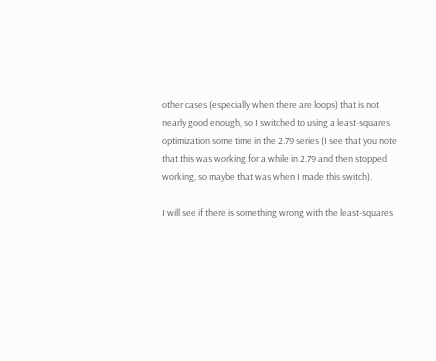other cases (especially when there are loops) that is not nearly good enough, so I switched to using a least-squares optimization some time in the 2.79 series (I see that you note that this was working for a while in 2.79 and then stopped working, so maybe that was when I made this switch).

I will see if there is something wrong with the least-squares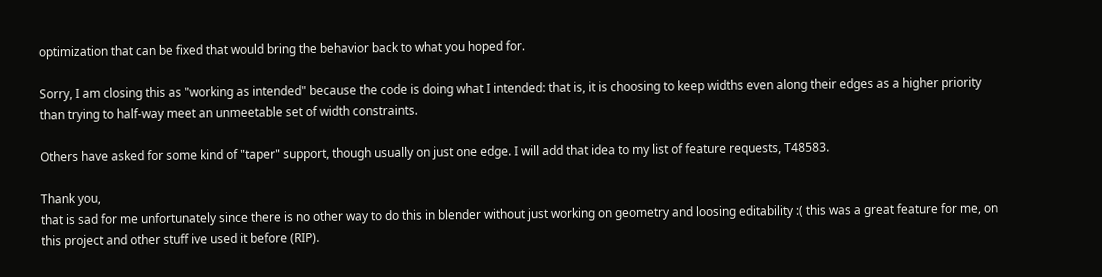optimization that can be fixed that would bring the behavior back to what you hoped for.

Sorry, I am closing this as "working as intended" because the code is doing what I intended: that is, it is choosing to keep widths even along their edges as a higher priority than trying to half-way meet an unmeetable set of width constraints.

Others have asked for some kind of "taper" support, though usually on just one edge. I will add that idea to my list of feature requests, T48583.

Thank you,
that is sad for me unfortunately since there is no other way to do this in blender without just working on geometry and loosing editability :( this was a great feature for me, on this project and other stuff ive used it before (RIP).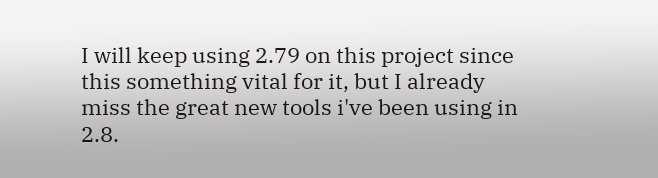I will keep using 2.79 on this project since this something vital for it, but I already miss the great new tools i've been using in 2.8.